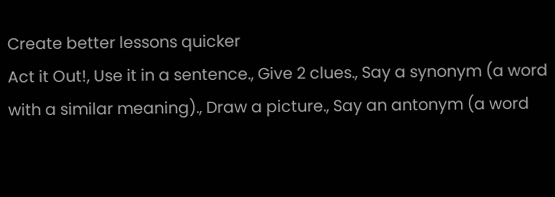Create better lessons quicker
Act it Out!, Use it in a sentence., Give 2 clues., Say a synonym (a word with a similar meaning)., Draw a picture., Say an antonym (a word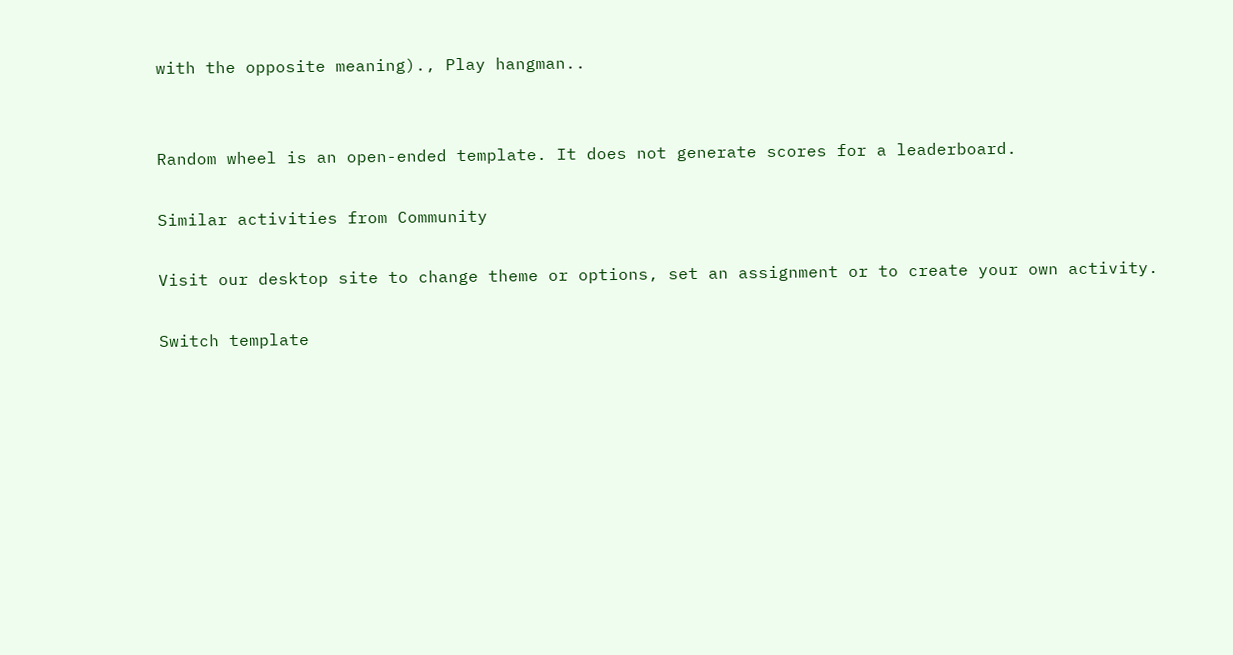with the opposite meaning)., Play hangman..


Random wheel is an open-ended template. It does not generate scores for a leaderboard.

Similar activities from Community

Visit our desktop site to change theme or options, set an assignment or to create your own activity.

Switch template